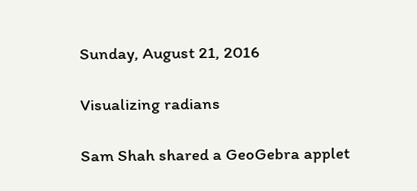Sunday, August 21, 2016

Visualizing radians

Sam Shah shared a GeoGebra applet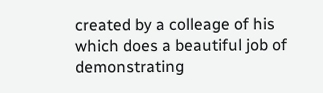created by a colleage of his which does a beautiful job of demonstrating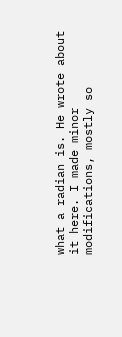what a radian is. He wrote about it here. I made minor modifications, mostly so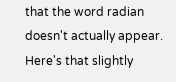that the word radian doesn't actually appear. Here's that slightly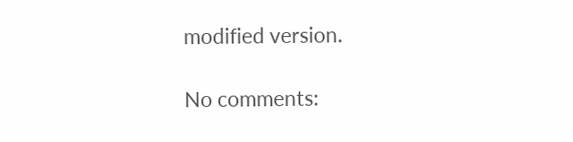modified version.

No comments: